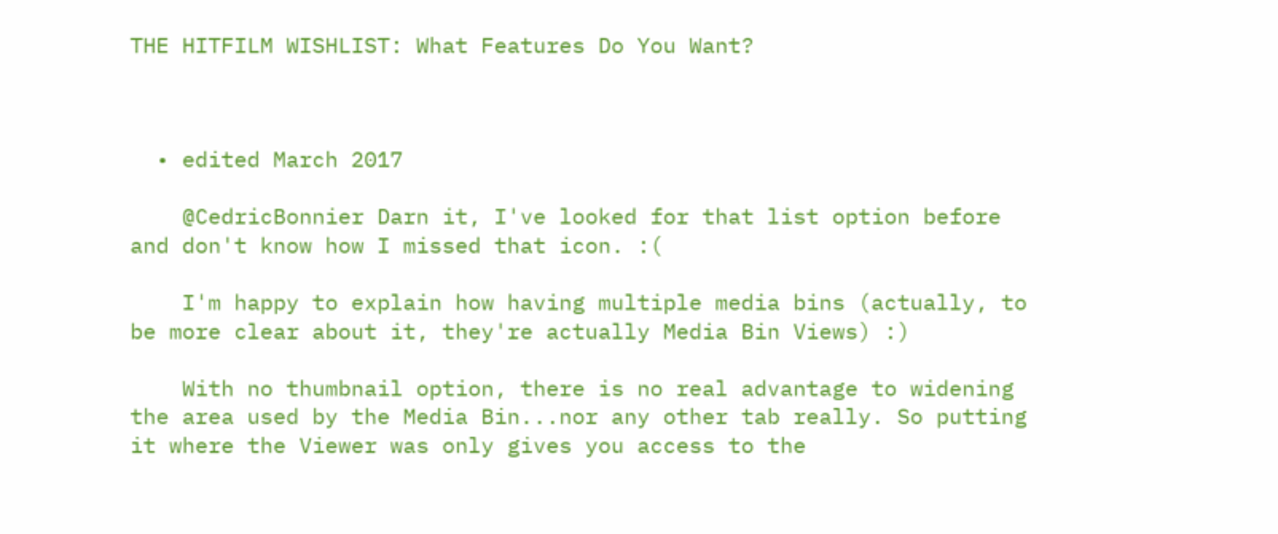THE HITFILM WISHLIST: What Features Do You Want?



  • edited March 2017

    @CedricBonnier Darn it, I've looked for that list option before and don't know how I missed that icon. :(

    I'm happy to explain how having multiple media bins (actually, to be more clear about it, they're actually Media Bin Views) :)

    With no thumbnail option, there is no real advantage to widening the area used by the Media Bin...nor any other tab really. So putting it where the Viewer was only gives you access to the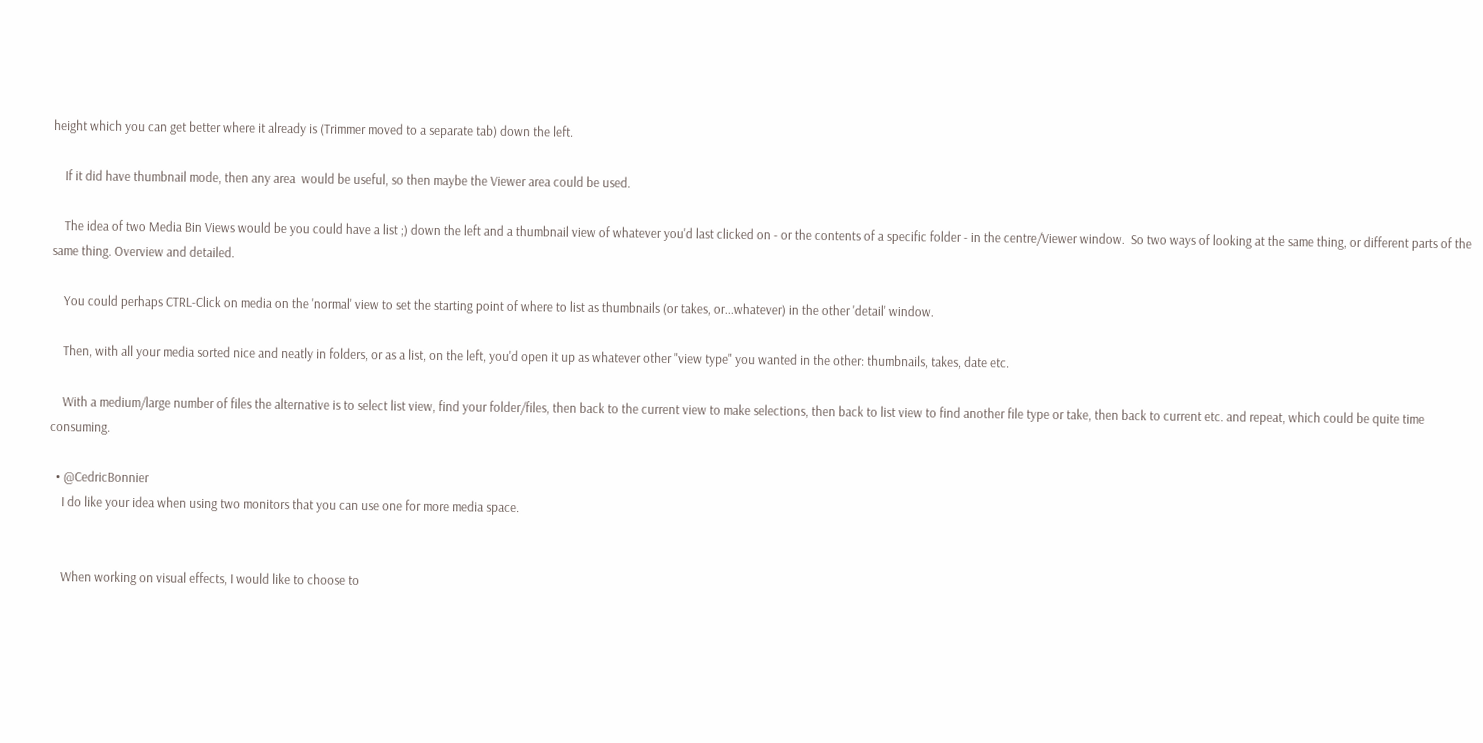height which you can get better where it already is (Trimmer moved to a separate tab) down the left.

    If it did have thumbnail mode, then any area  would be useful, so then maybe the Viewer area could be used.

    The idea of two Media Bin Views would be you could have a list ;) down the left and a thumbnail view of whatever you'd last clicked on - or the contents of a specific folder - in the centre/Viewer window.  So two ways of looking at the same thing, or different parts of the same thing. Overview and detailed.

    You could perhaps CTRL-Click on media on the 'normal' view to set the starting point of where to list as thumbnails (or takes, or...whatever) in the other 'detail' window.

    Then, with all your media sorted nice and neatly in folders, or as a list, on the left, you'd open it up as whatever other "view type" you wanted in the other: thumbnails, takes, date etc.

    With a medium/large number of files the alternative is to select list view, find your folder/files, then back to the current view to make selections, then back to list view to find another file type or take, then back to current etc. and repeat, which could be quite time consuming.

  • @CedricBonnier
    I do like your idea when using two monitors that you can use one for more media space.


    When working on visual effects, I would like to choose to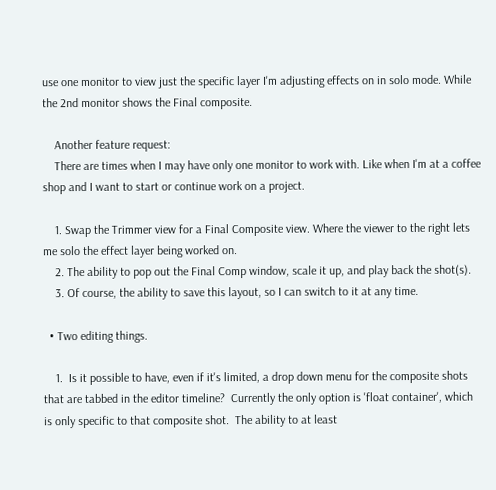use one monitor to view just the specific layer I'm adjusting effects on in solo mode. While the 2nd monitor shows the Final composite.

    Another feature request:
    There are times when I may have only one monitor to work with. Like when I'm at a coffee shop and I want to start or continue work on a project.

    1. Swap the Trimmer view for a Final Composite view. Where the viewer to the right lets me solo the effect layer being worked on.
    2. The ability to pop out the Final Comp window, scale it up, and play back the shot(s).
    3. Of course, the ability to save this layout, so I can switch to it at any time.

  • Two editing things.

    1.  Is it possible to have, even if it's limited, a drop down menu for the composite shots that are tabbed in the editor timeline?  Currently the only option is 'float container', which is only specific to that composite shot.  The ability to at least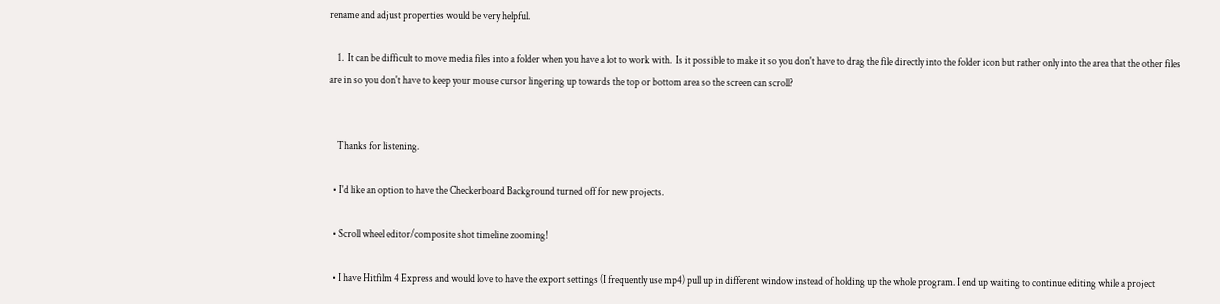rename and adjust properties would be very helpful.

    1.  It can be difficult to move media files into a folder when you have a lot to work with.  Is it possible to make it so you don't have to drag the file directly into the folder icon but rather only into the area that the other files are in so you don't have to keep your mouse cursor lingering up towards the top or bottom area so the screen can scroll?


    Thanks for listening.

  • I'd like an option to have the Checkerboard Background turned off for new projects.

  • Scroll wheel editor/composite shot timeline zooming!

  • I have Hitfilm 4 Express and would love to have the export settings (I frequently use mp4) pull up in different window instead of holding up the whole program. I end up waiting to continue editing while a project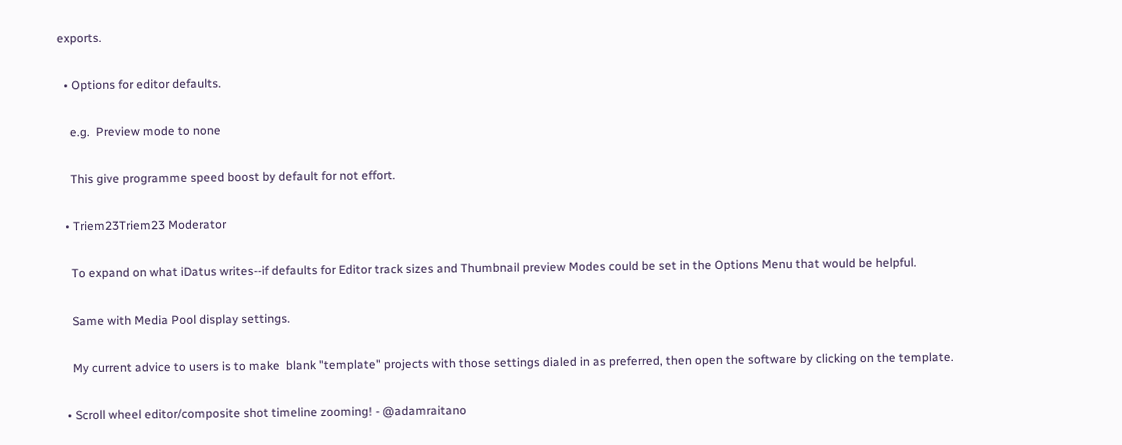exports.

  • Options for editor defaults.

    e.g.  Preview mode to none

    This give programme speed boost by default for not effort.

  • Triem23Triem23 Moderator

    To expand on what iDatus writes--if defaults for Editor track sizes and Thumbnail preview Modes could be set in the Options Menu that would be helpful.

    Same with Media Pool display settings.

    My current advice to users is to make  blank "template" projects with those settings dialed in as preferred, then open the software by clicking on the template.

  • Scroll wheel editor/composite shot timeline zooming! - @adamraitano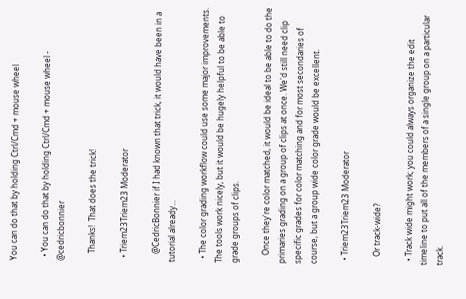You can do that by holding Ctrl/Cmd + mouse wheel

  • You can do that by holding Ctrl/Cmd + mouse wheel - @cedricbonnier

    Thanks!  That does the trick!

  • Triem23Triem23 Moderator

    @CedricBonnier if I had known that trick, it would have been in a tutorial already...

  • The color grading workflow could use some major improvements. The tools work nicely, but it would be hugely helpful to be able to grade groups of clips.

    Once they're color matched, it would be ideal to be able to do the primaries grading on a group of clips at once. We'd still need clip specific grades for color matching and for most secondaries of course, but a group wide color grade would be excellent.

  • Triem23Triem23 Moderator

    Or track-wide?

  • Track wide might work; you could always organize the edit timeline to put all of the members of a single group on a particular track.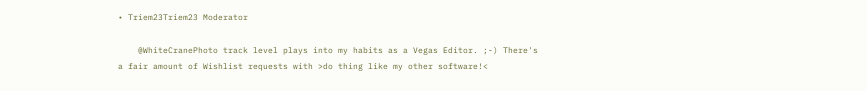• Triem23Triem23 Moderator

    @WhiteCranePhoto track level plays into my habits as a Vegas Editor. ;-) There's a fair amount of Wishlist requests with >do thing like my other software!<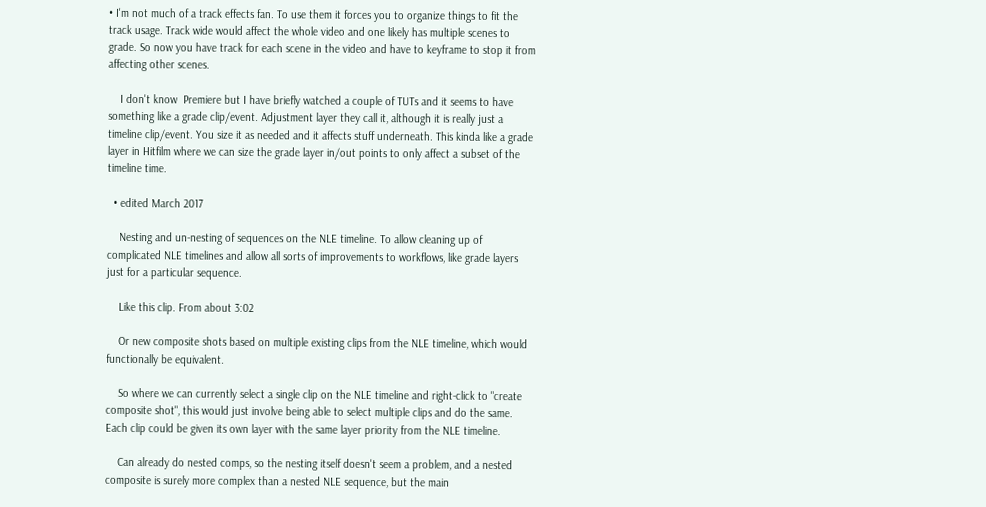• I'm not much of a track effects fan. To use them it forces you to organize things to fit the track usage. Track wide would affect the whole video and one likely has multiple scenes to grade. So now you have track for each scene in the video and have to keyframe to stop it from affecting other scenes.

    I don't know  Premiere but I have briefly watched a couple of TUTs and it seems to have something like a grade clip/event. Adjustment layer they call it, although it is really just a timeline clip/event. You size it as needed and it affects stuff underneath. This kinda like a grade layer in Hitfilm where we can size the grade layer in/out points to only affect a subset of the timeline time.

  • edited March 2017

    Nesting and un-nesting of sequences on the NLE timeline. To allow cleaning up of complicated NLE timelines and allow all sorts of improvements to workflows, like grade layers just for a particular sequence.

    Like this clip. From about 3:02

    Or new composite shots based on multiple existing clips from the NLE timeline, which would functionally be equivalent.

    So where we can currently select a single clip on the NLE timeline and right-click to "create composite shot", this would just involve being able to select multiple clips and do the same. Each clip could be given its own layer with the same layer priority from the NLE timeline.

    Can already do nested comps, so the nesting itself doesn't seem a problem, and a nested composite is surely more complex than a nested NLE sequence, but the main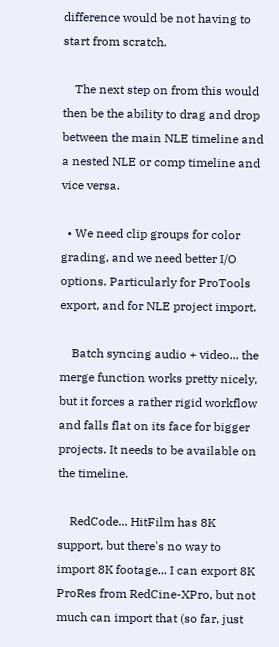difference would be not having to start from scratch.

    The next step on from this would then be the ability to drag and drop between the main NLE timeline and a nested NLE or comp timeline and vice versa.

  • We need clip groups for color grading, and we need better I/O options. Particularly for ProTools export, and for NLE project import.

    Batch syncing audio + video... the merge function works pretty nicely, but it forces a rather rigid workflow and falls flat on its face for bigger projects. It needs to be available on the timeline.

    RedCode... HitFilm has 8K support, but there's no way to import 8K footage... I can export 8K ProRes from RedCine-XPro, but not much can import that (so far, just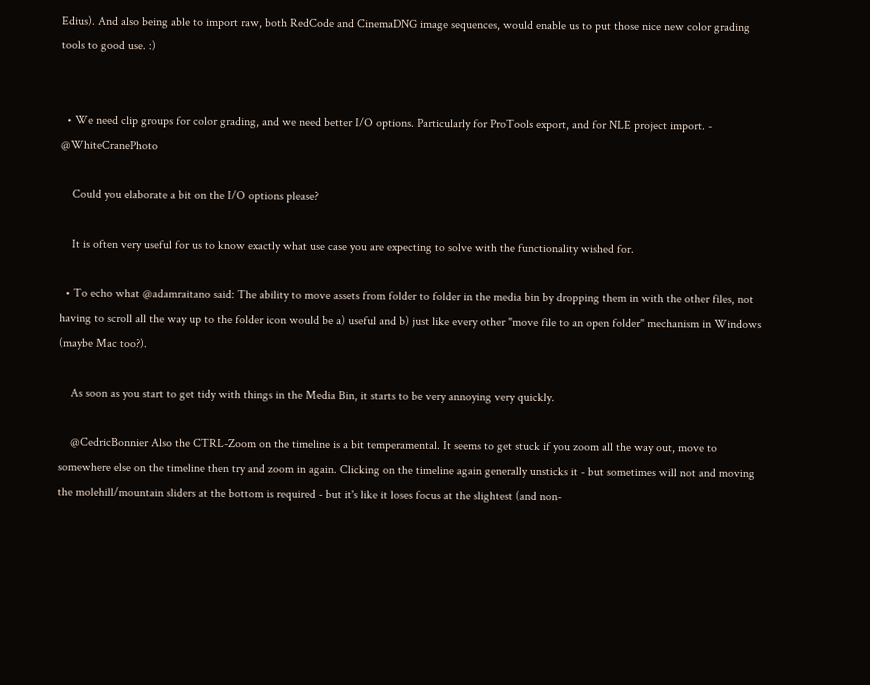Edius). And also being able to import raw, both RedCode and CinemaDNG image sequences, would enable us to put those nice new color grading tools to good use. :)


  • We need clip groups for color grading, and we need better I/O options. Particularly for ProTools export, and for NLE project import. - @WhiteCranePhoto

    Could you elaborate a bit on the I/O options please?

    It is often very useful for us to know exactly what use case you are expecting to solve with the functionality wished for.

  • To echo what @adamraitano said: The ability to move assets from folder to folder in the media bin by dropping them in with the other files, not having to scroll all the way up to the folder icon would be a) useful and b) just like every other "move file to an open folder" mechanism in Windows (maybe Mac too?).

    As soon as you start to get tidy with things in the Media Bin, it starts to be very annoying very quickly.

    @CedricBonnier Also the CTRL-Zoom on the timeline is a bit temperamental. It seems to get stuck if you zoom all the way out, move to somewhere else on the timeline then try and zoom in again. Clicking on the timeline again generally unsticks it - but sometimes will not and moving the molehill/mountain sliders at the bottom is required - but it's like it loses focus at the slightest (and non-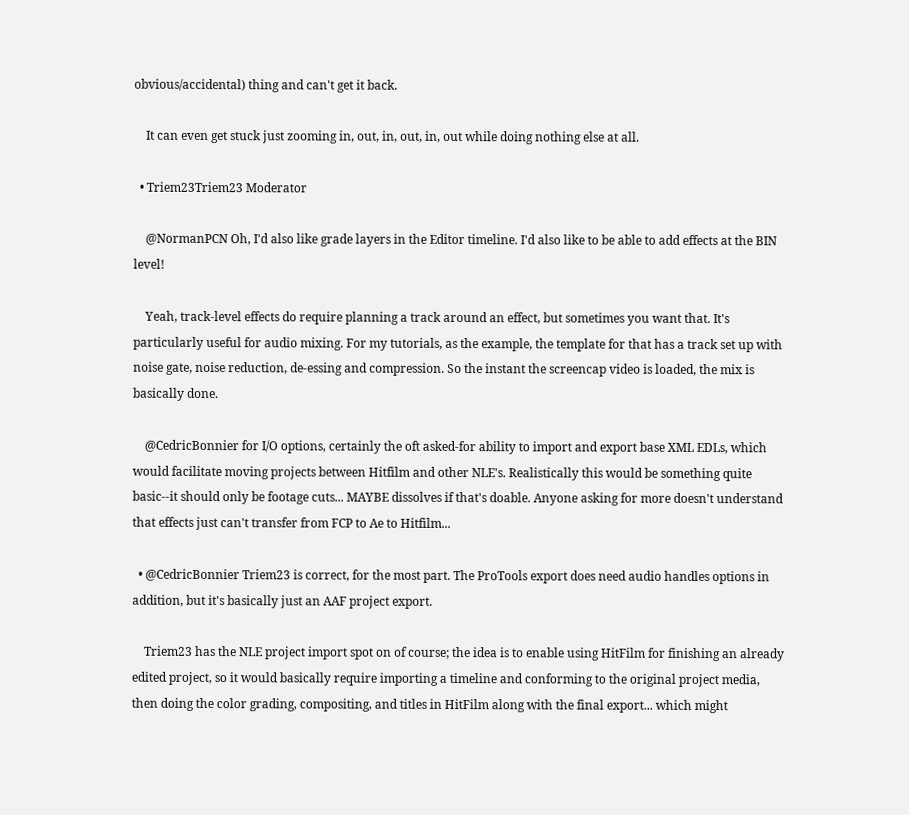obvious/accidental) thing and can't get it back.

    It can even get stuck just zooming in, out, in, out, in, out while doing nothing else at all.

  • Triem23Triem23 Moderator

    @NormanPCN Oh, I'd also like grade layers in the Editor timeline. I'd also like to be able to add effects at the BIN level!

    Yeah, track-level effects do require planning a track around an effect, but sometimes you want that. It's particularly useful for audio mixing. For my tutorials, as the example, the template for that has a track set up with noise gate, noise reduction, de-essing and compression. So the instant the screencap video is loaded, the mix is basically done.

    @CedricBonnier for I/O options, certainly the oft asked-for ability to import and export base XML EDLs, which would facilitate moving projects between Hitfilm and other NLE's. Realistically this would be something quite basic--it should only be footage cuts... MAYBE dissolves if that's doable. Anyone asking for more doesn't understand that effects just can't transfer from FCP to Ae to Hitfilm...

  • @CedricBonnier Triem23 is correct, for the most part. The ProTools export does need audio handles options in addition, but it's basically just an AAF project export.

    Triem23 has the NLE project import spot on of course; the idea is to enable using HitFilm for finishing an already edited project, so it would basically require importing a timeline and conforming to the original project media, then doing the color grading, compositing, and titles in HitFilm along with the final export... which might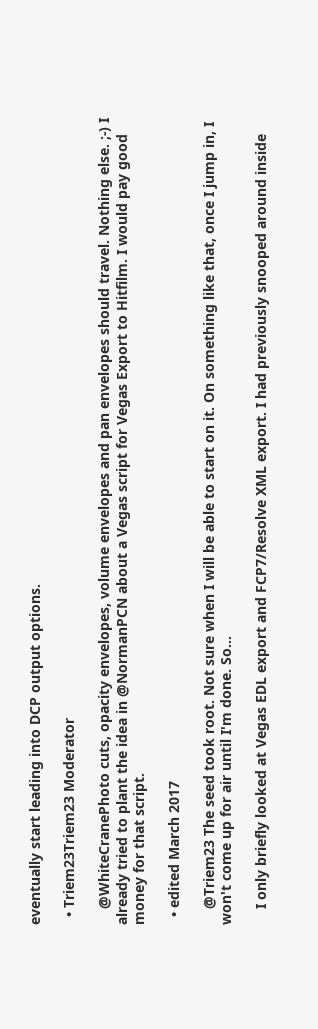eventually start leading into DCP output options.

  • Triem23Triem23 Moderator

    @WhiteCranePhoto cuts, opacity envelopes, volume envelopes and pan envelopes should travel. Nothing else. ;-) I already tried to plant the idea in @NormanPCN about a Vegas script for Vegas Export to Hitfilm. I would pay good money for that script.

  • edited March 2017

    @Triem23 The seed took root. Not sure when I will be able to start on it. On something like that, once I jump in, I won't come up for air until I'm done. So...

    I only briefly looked at Vegas EDL export and FCP7/Resolve XML export. I had previously snooped around inside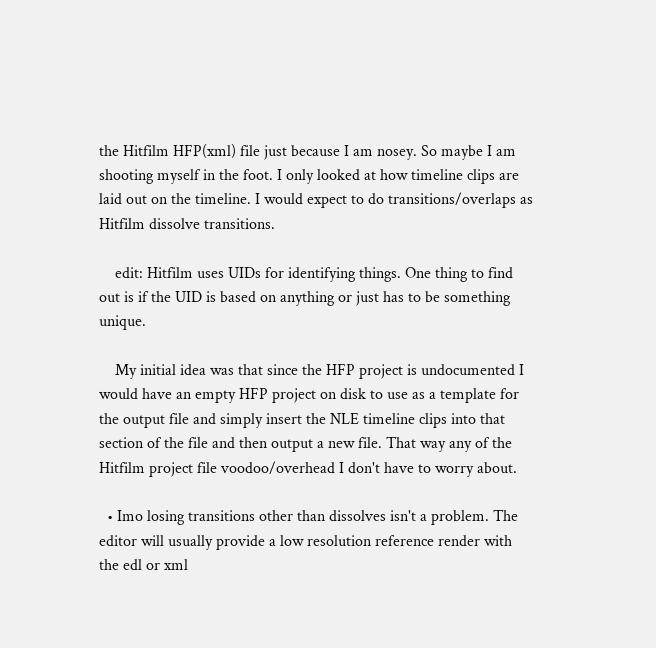the Hitfilm HFP(xml) file just because I am nosey. So maybe I am shooting myself in the foot. I only looked at how timeline clips are laid out on the timeline. I would expect to do transitions/overlaps as Hitfilm dissolve transitions.

    edit: Hitfilm uses UIDs for identifying things. One thing to find out is if the UID is based on anything or just has to be something unique.

    My initial idea was that since the HFP project is undocumented I would have an empty HFP project on disk to use as a template for the output file and simply insert the NLE timeline clips into that section of the file and then output a new file. That way any of the Hitfilm project file voodoo/overhead I don't have to worry about.

  • Imo losing transitions other than dissolves isn't a problem. The editor will usually provide a low resolution reference render with the edl or xml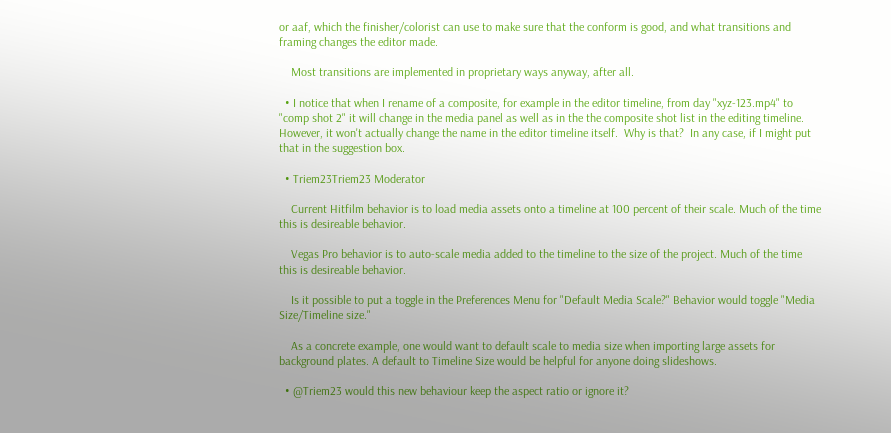or aaf, which the finisher/colorist can use to make sure that the conform is good, and what transitions and framing changes the editor made.

    Most transitions are implemented in proprietary ways anyway, after all.

  • I notice that when I rename of a composite, for example in the editor timeline, from day "xyz-123.mp4" to "comp shot 2" it will change in the media panel as well as in the the composite shot list in the editing timeline.  However, it won't actually change the name in the editor timeline itself.  Why is that?  In any case, if I might put that in the suggestion box.

  • Triem23Triem23 Moderator

    Current Hitfilm behavior is to load media assets onto a timeline at 100 percent of their scale. Much of the time this is desireable behavior.

    Vegas Pro behavior is to auto-scale media added to the timeline to the size of the project. Much of the time this is desireable behavior.

    Is it possible to put a toggle in the Preferences Menu for "Default Media Scale?" Behavior would toggle "Media Size/Timeline size."

    As a concrete example, one would want to default scale to media size when importing large assets for background plates. A default to Timeline Size would be helpful for anyone doing slideshows.

  • @Triem23 would this new behaviour keep the aspect ratio or ignore it?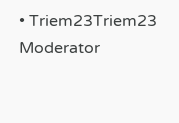• Triem23Triem23 Moderator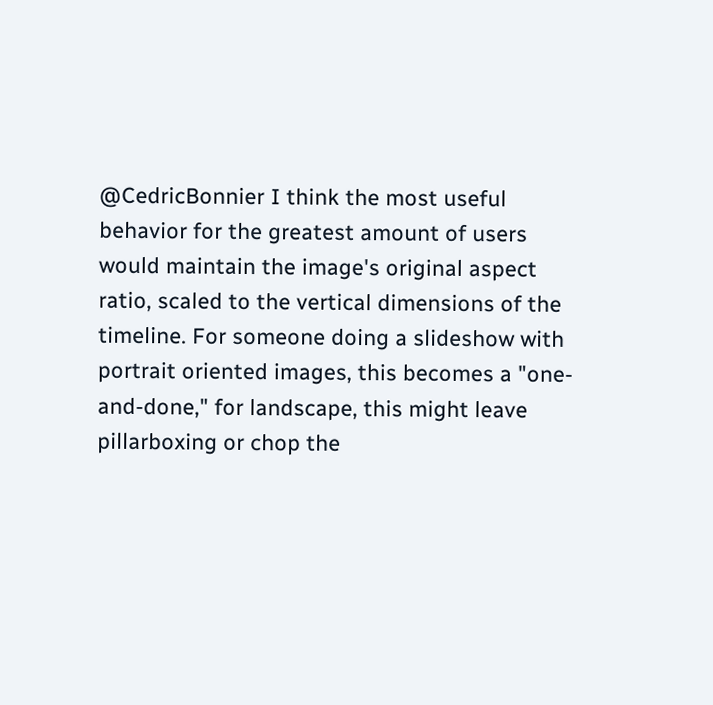@CedricBonnier I think the most useful behavior for the greatest amount of users would maintain the image's original aspect ratio, scaled to the vertical dimensions of the timeline. For someone doing a slideshow with portrait oriented images, this becomes a "one-and-done," for landscape, this might leave pillarboxing or chop the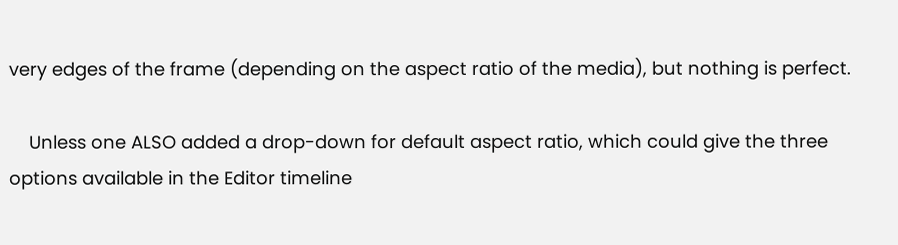very edges of the frame (depending on the aspect ratio of the media), but nothing is perfect.

    Unless one ALSO added a drop-down for default aspect ratio, which could give the three options available in the Editor timeline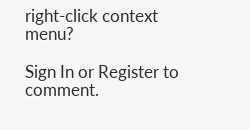right-click context menu?

Sign In or Register to comment.